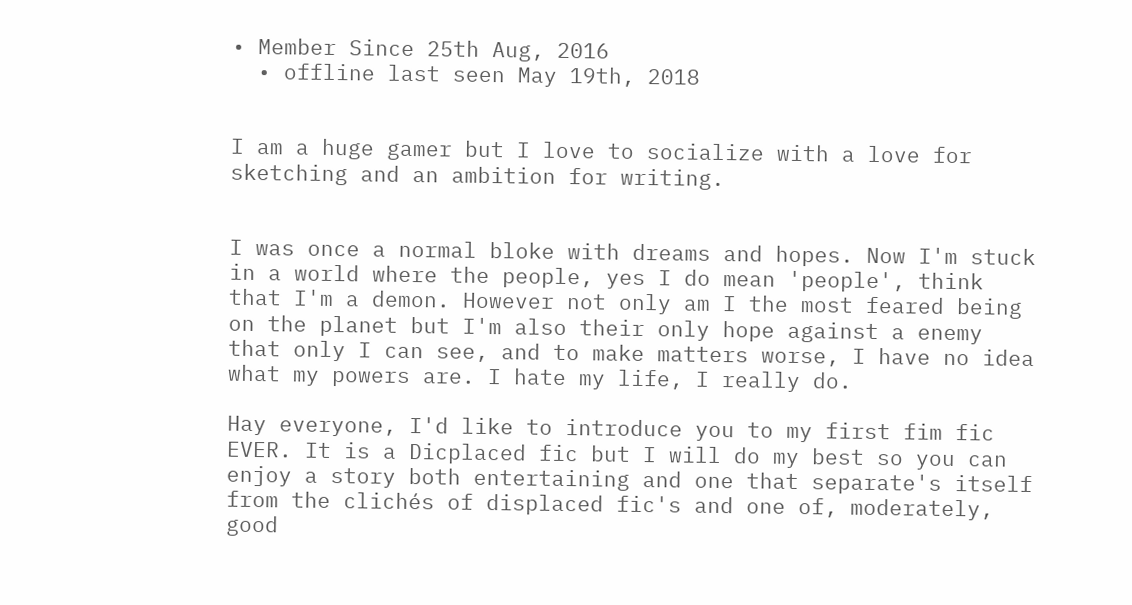• Member Since 25th Aug, 2016
  • offline last seen May 19th, 2018


I am a huge gamer but I love to socialize with a love for sketching and an ambition for writing.


I was once a normal bloke with dreams and hopes. Now I'm stuck in a world where the people, yes I do mean 'people', think that I'm a demon. However not only am I the most feared being on the planet but I'm also their only hope against a enemy that only I can see, and to make matters worse, I have no idea what my powers are. I hate my life, I really do.

Hay everyone, I'd like to introduce you to my first fim fic EVER. It is a Dicplaced fic but I will do my best so you can enjoy a story both entertaining and one that separate's itself from the clichés of displaced fic's and one of, moderately, good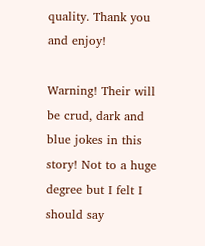quality. Thank you and enjoy!

Warning! Their will be crud, dark and blue jokes in this story! Not to a huge degree but I felt I should say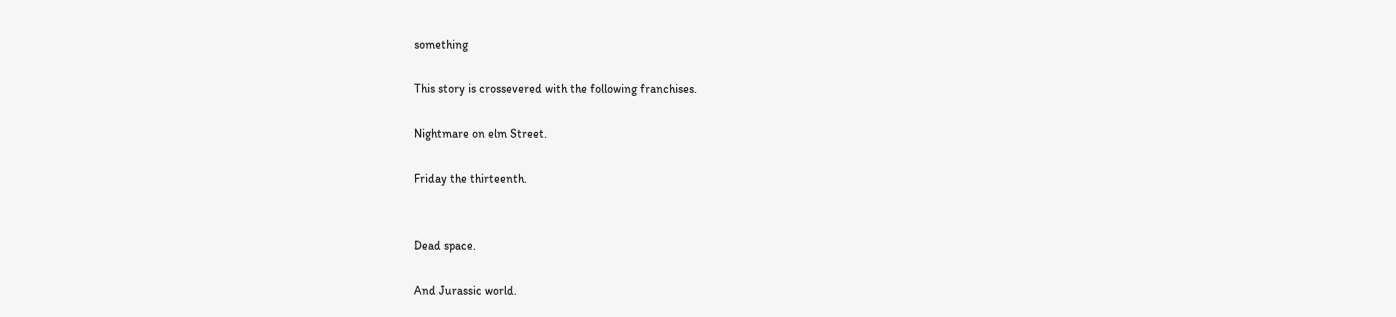something

This story is crossevered with the following franchises.

Nightmare on elm Street.

Friday the thirteenth.


Dead space.

And Jurassic world.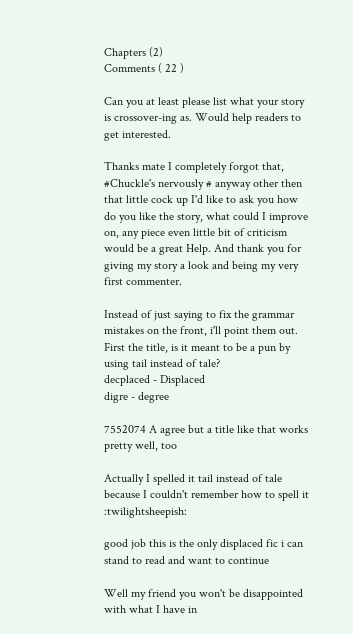Chapters (2)
Comments ( 22 )

Can you at least please list what your story is crossover-ing as. Would help readers to get interested.

Thanks mate I completely forgot that, #Chuckle's nervously # anyway other then that little cock up I'd like to ask you how do you like the story, what could I improve on, any piece even little bit of criticism would be a great Help. And thank you for giving my story a look and being my very first commenter.

Instead of just saying to fix the grammar mistakes on the front, i'll point them out.
First the title, is it meant to be a pun by using tail instead of tale?
decplaced - Displaced
digre - degree

7552074 A agree but a title like that works pretty well, too

Actually I spelled it tail instead of tale because I couldn't remember how to spell it :twilightsheepish:

good job this is the only displaced fic i can stand to read and want to continue

Well my friend you won't be disappointed with what I have in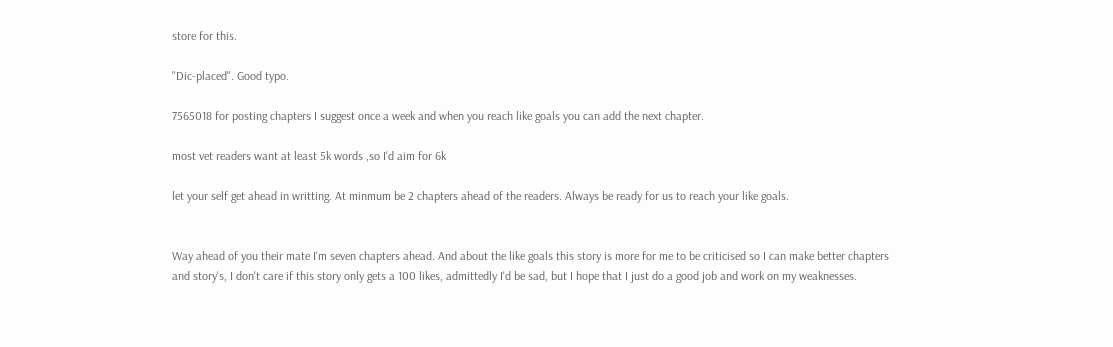store for this.

"Dic-placed". Good typo.

7565018 for posting chapters I suggest once a week and when you reach like goals you can add the next chapter.

most vet readers want at least 5k words ,so I'd aim for 6k

let your self get ahead in writting. At minmum be 2 chapters ahead of the readers. Always be ready for us to reach your like goals.


Way ahead of you their mate I'm seven chapters ahead. And about the like goals this story is more for me to be criticised so I can make better chapters and story's, I don't care if this story only gets a 100 likes, admittedly I'd be sad, but I hope that I just do a good job and work on my weaknesses.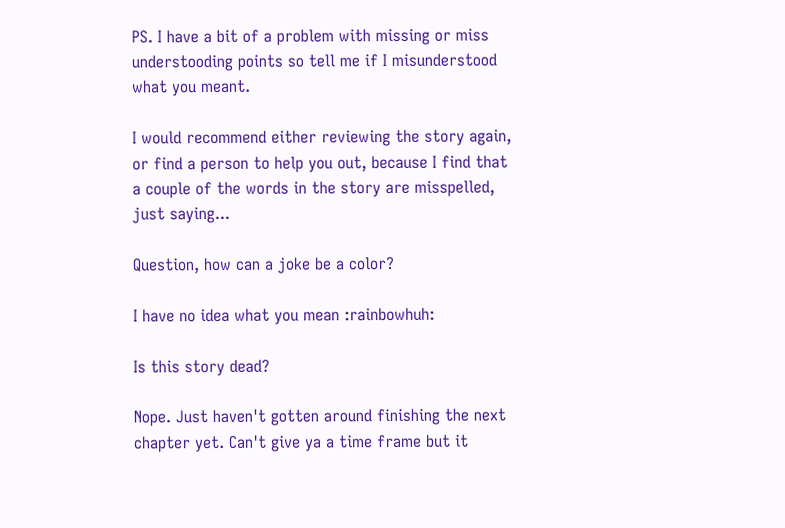PS. I have a bit of a problem with missing or miss understooding points so tell me if I misunderstood what you meant.

I would recommend either reviewing the story again, or find a person to help you out, because I find that a couple of the words in the story are misspelled, just saying...

Question, how can a joke be a color?

I have no idea what you mean :rainbowhuh:

Is this story dead?

Nope. Just haven't gotten around finishing the next chapter yet. Can't give ya a time frame but it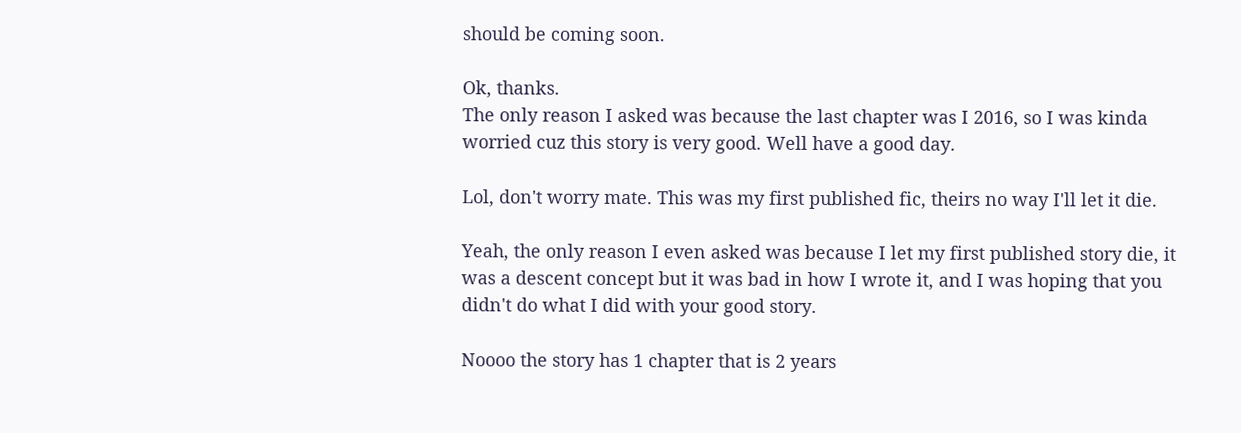should be coming soon.

Ok, thanks.
The only reason I asked was because the last chapter was I 2016, so I was kinda worried cuz this story is very good. Well have a good day.

Lol, don't worry mate. This was my first published fic, theirs no way I'll let it die.

Yeah, the only reason I even asked was because I let my first published story die, it was a descent concept but it was bad in how I wrote it, and I was hoping that you didn't do what I did with your good story.

Noooo the story has 1 chapter that is 2 years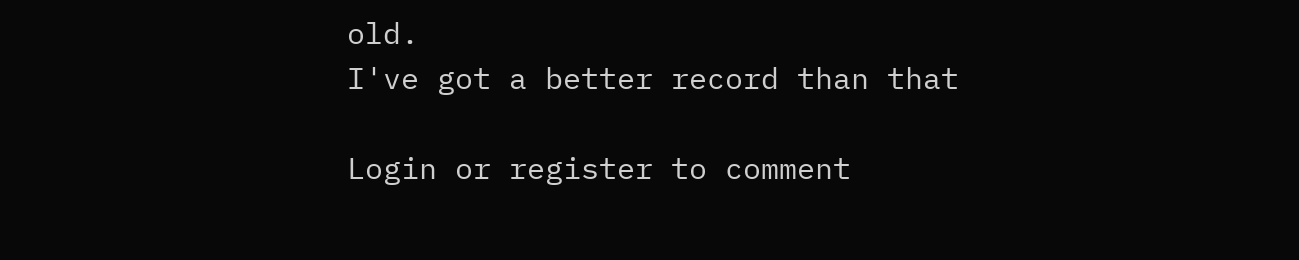old.
I've got a better record than that

Login or register to comment